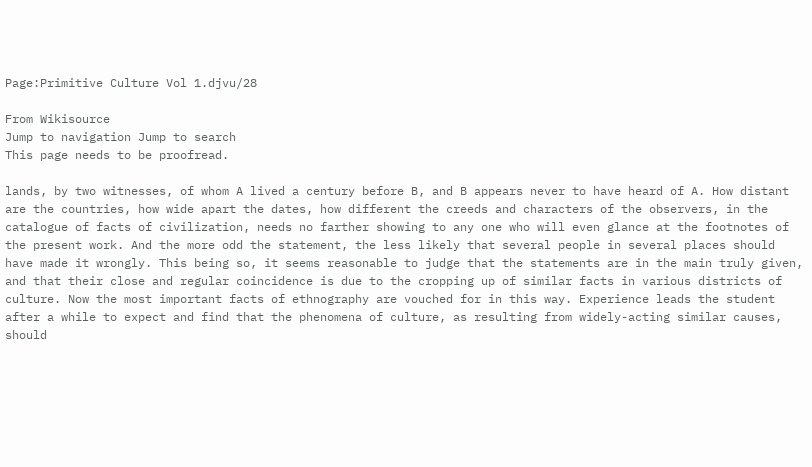Page:Primitive Culture Vol 1.djvu/28

From Wikisource
Jump to navigation Jump to search
This page needs to be proofread.

lands, by two witnesses, of whom A lived a century before B, and B appears never to have heard of A. How distant are the countries, how wide apart the dates, how different the creeds and characters of the observers, in the catalogue of facts of civilization, needs no farther showing to any one who will even glance at the footnotes of the present work. And the more odd the statement, the less likely that several people in several places should have made it wrongly. This being so, it seems reasonable to judge that the statements are in the main truly given, and that their close and regular coincidence is due to the cropping up of similar facts in various districts of culture. Now the most important facts of ethnography are vouched for in this way. Experience leads the student after a while to expect and find that the phenomena of culture, as resulting from widely-acting similar causes, should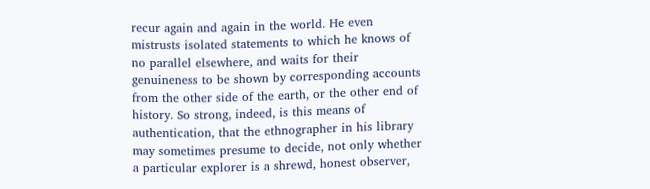recur again and again in the world. He even mistrusts isolated statements to which he knows of no parallel elsewhere, and waits for their genuineness to be shown by corresponding accounts from the other side of the earth, or the other end of history. So strong, indeed, is this means of authentication, that the ethnographer in his library may sometimes presume to decide, not only whether a particular explorer is a shrewd, honest observer,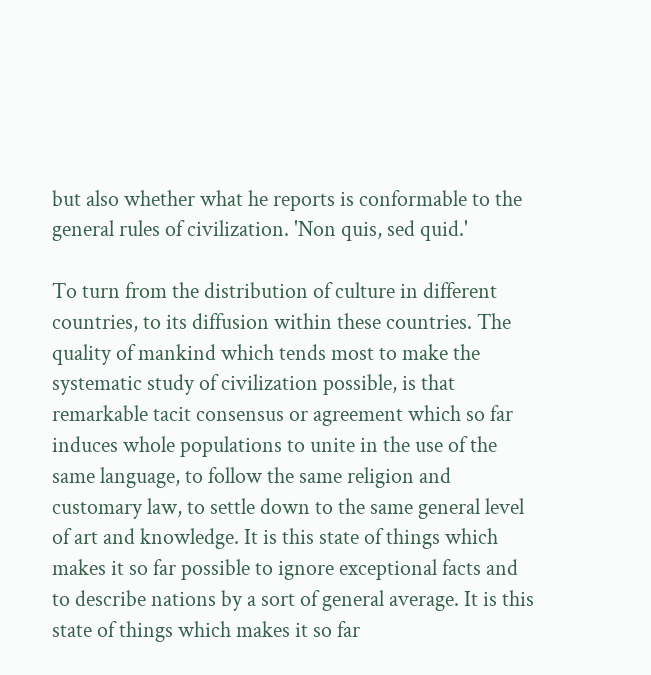but also whether what he reports is conformable to the general rules of civilization. 'Non quis, sed quid.'

To turn from the distribution of culture in different countries, to its diffusion within these countries. The quality of mankind which tends most to make the systematic study of civilization possible, is that remarkable tacit consensus or agreement which so far induces whole populations to unite in the use of the same language, to follow the same religion and customary law, to settle down to the same general level of art and knowledge. It is this state of things which makes it so far possible to ignore exceptional facts and to describe nations by a sort of general average. It is this state of things which makes it so far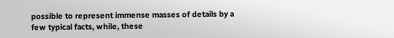possible to represent immense masses of details by a few typical facts, while, these